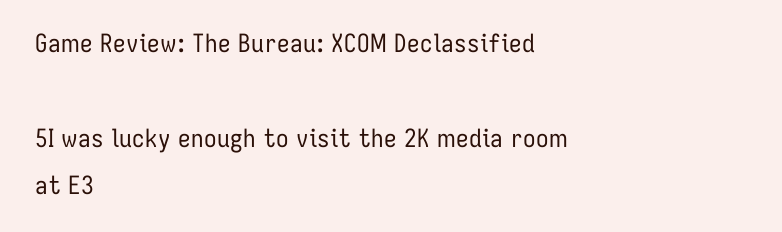Game Review: The Bureau: XCOM Declassified

5I was lucky enough to visit the 2K media room at E3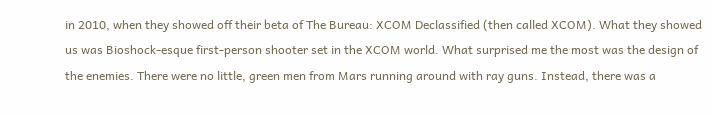in 2010, when they showed off their beta of The Bureau: XCOM Declassified (then called XCOM). What they showed us was Bioshock-esque first-person shooter set in the XCOM world. What surprised me the most was the design of the enemies. There were no little, green men from Mars running around with ray guns. Instead, there was a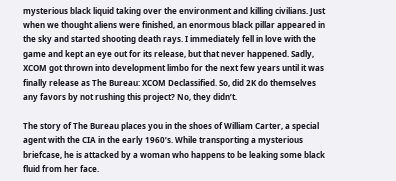mysterious black liquid taking over the environment and killing civilians. Just when we thought aliens were finished, an enormous black pillar appeared in the sky and started shooting death rays. I immediately fell in love with the game and kept an eye out for its release, but that never happened. Sadly, XCOM got thrown into development limbo for the next few years until it was finally release as The Bureau: XCOM Declassified. So, did 2K do themselves any favors by not rushing this project? No, they didn’t.

The story of The Bureau places you in the shoes of William Carter, a special agent with the CIA in the early 1960’s. While transporting a mysterious briefcase, he is attacked by a woman who happens to be leaking some black fluid from her face.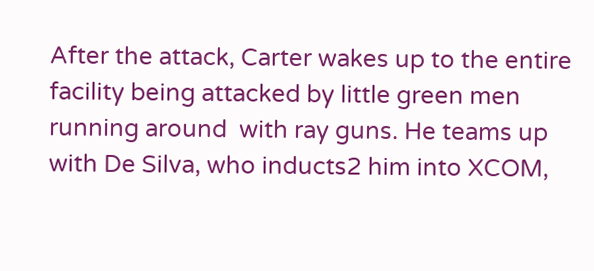After the attack, Carter wakes up to the entire facility being attacked by little green men running around  with ray guns. He teams up with De Silva, who inducts2 him into XCOM,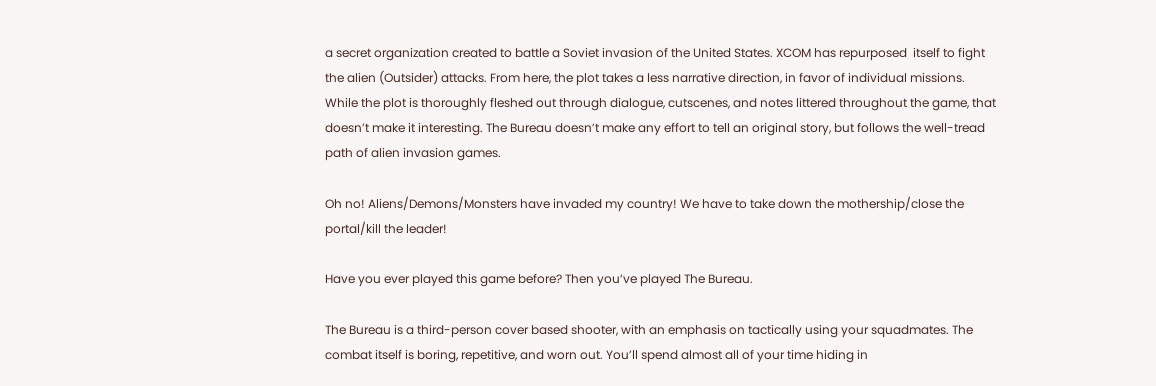a secret organization created to battle a Soviet invasion of the United States. XCOM has repurposed  itself to fight the alien (Outsider) attacks. From here, the plot takes a less narrative direction, in favor of individual missions. While the plot is thoroughly fleshed out through dialogue, cutscenes, and notes littered throughout the game, that doesn’t make it interesting. The Bureau doesn’t make any effort to tell an original story, but follows the well-tread path of alien invasion games.

Oh no! Aliens/Demons/Monsters have invaded my country! We have to take down the mothership/close the portal/kill the leader!

Have you ever played this game before? Then you’ve played The Bureau.

The Bureau is a third-person cover based shooter, with an emphasis on tactically using your squadmates. The combat itself is boring, repetitive, and worn out. You’ll spend almost all of your time hiding in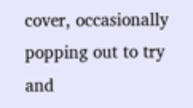cover, occasionally popping out to try and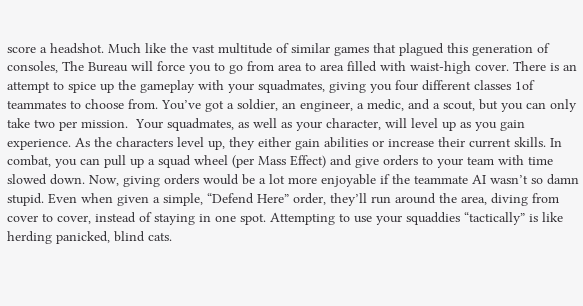score a headshot. Much like the vast multitude of similar games that plagued this generation of consoles, The Bureau will force you to go from area to area filled with waist-high cover. There is an attempt to spice up the gameplay with your squadmates, giving you four different classes 1of teammates to choose from. You’ve got a soldier, an engineer, a medic, and a scout, but you can only take two per mission.  Your squadmates, as well as your character, will level up as you gain experience. As the characters level up, they either gain abilities or increase their current skills. In combat, you can pull up a squad wheel (per Mass Effect) and give orders to your team with time slowed down. Now, giving orders would be a lot more enjoyable if the teammate AI wasn’t so damn stupid. Even when given a simple, “Defend Here” order, they’ll run around the area, diving from cover to cover, instead of staying in one spot. Attempting to use your squaddies “tactically” is like herding panicked, blind cats.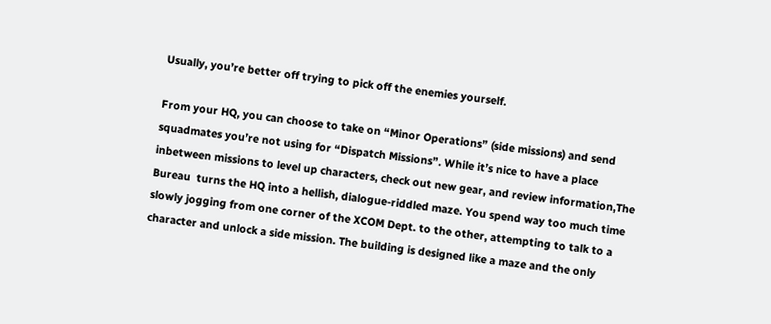Usually, you’re better off trying to pick off the enemies yourself.

From your HQ, you can choose to take on “Minor Operations” (side missions) and send squadmates you’re not using for “Dispatch Missions”. While it’s nice to have a place inbetween missions to level up characters, check out new gear, and review information,The Bureau  turns the HQ into a hellish, dialogue-riddled maze. You spend way too much time slowly jogging from one corner of the XCOM Dept. to the other, attempting to talk to a character and unlock a side mission. The building is designed like a maze and the only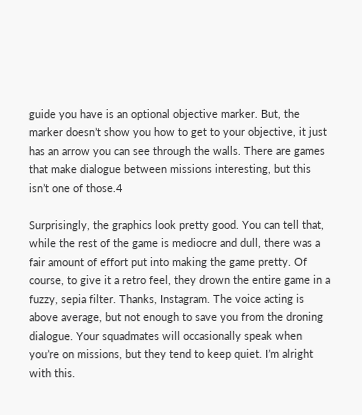guide you have is an optional objective marker. But, the marker doesn’t show you how to get to your objective, it just has an arrow you can see through the walls. There are games that make dialogue between missions interesting, but this isn’t one of those.4

Surprisingly, the graphics look pretty good. You can tell that, while the rest of the game is mediocre and dull, there was a fair amount of effort put into making the game pretty. Of course, to give it a retro feel, they drown the entire game in a fuzzy, sepia filter. Thanks, Instagram. The voice acting is above average, but not enough to save you from the droning dialogue. Your squadmates will occasionally speak when you’re on missions, but they tend to keep quiet. I’m alright with this.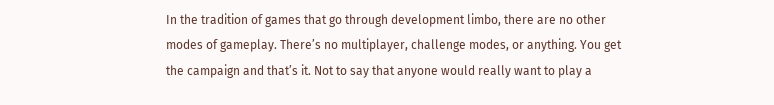In the tradition of games that go through development limbo, there are no other modes of gameplay. There’s no multiplayer, challenge modes, or anything. You get the campaign and that’s it. Not to say that anyone would really want to play a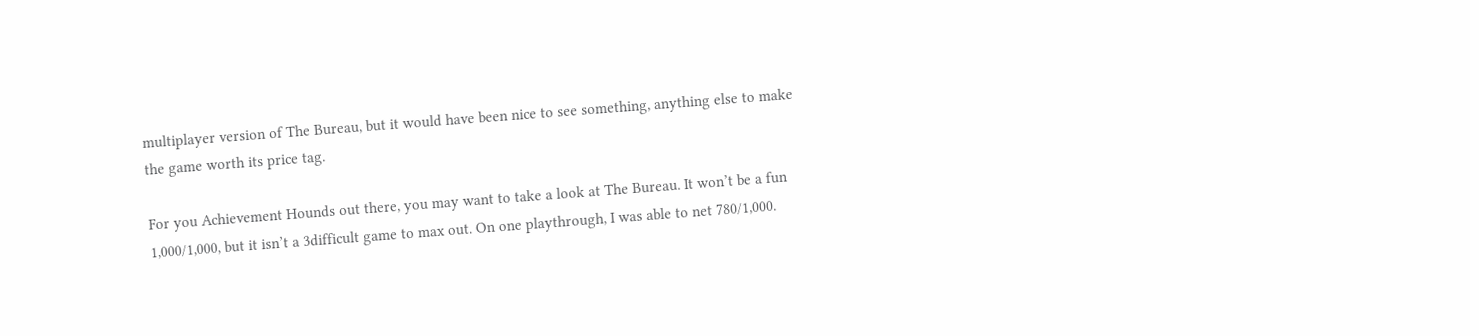multiplayer version of The Bureau, but it would have been nice to see something, anything else to make the game worth its price tag.

For you Achievement Hounds out there, you may want to take a look at The Bureau. It won’t be a fun 1,000/1,000, but it isn’t a 3difficult game to max out. On one playthrough, I was able to net 780/1,000.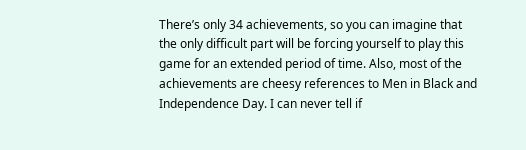There’s only 34 achievements, so you can imagine that the only difficult part will be forcing yourself to play this game for an extended period of time. Also, most of the achievements are cheesy references to Men in Black and Independence Day. I can never tell if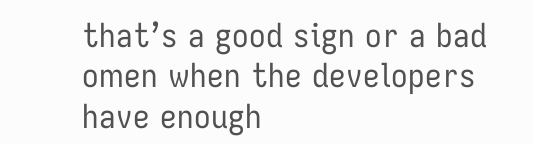that’s a good sign or a bad omen when the developers have enough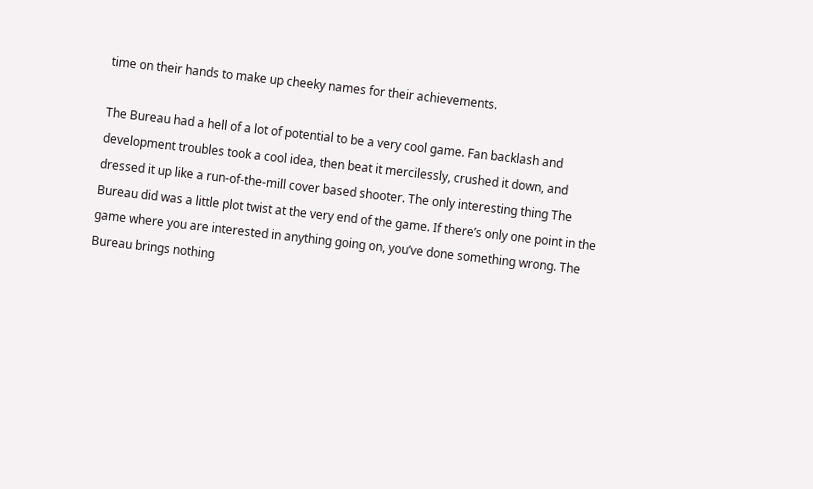time on their hands to make up cheeky names for their achievements.

The Bureau had a hell of a lot of potential to be a very cool game. Fan backlash and development troubles took a cool idea, then beat it mercilessly, crushed it down, and dressed it up like a run-of-the-mill cover based shooter. The only interesting thing The Bureau did was a little plot twist at the very end of the game. If there’s only one point in the game where you are interested in anything going on, you’ve done something wrong. The Bureau brings nothing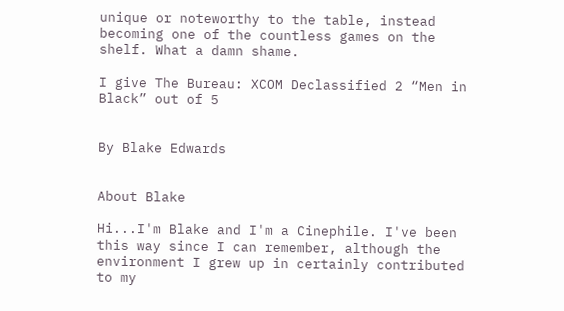unique or noteworthy to the table, instead becoming one of the countless games on the shelf. What a damn shame.

I give The Bureau: XCOM Declassified 2 “Men in Black” out of 5


By Blake Edwards


About Blake

Hi...I'm Blake and I'm a Cinephile. I've been this way since I can remember, although the environment I grew up in certainly contributed to my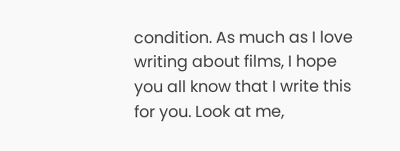condition. As much as I love writing about films, I hope you all know that I write this for you. Look at me,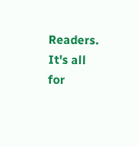Readers. It's all for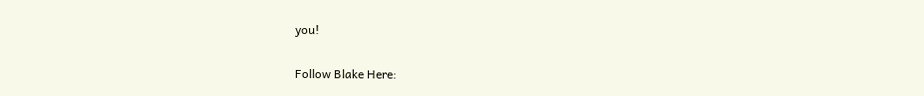you!

Follow Blake Here: